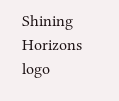Shining Horizons logo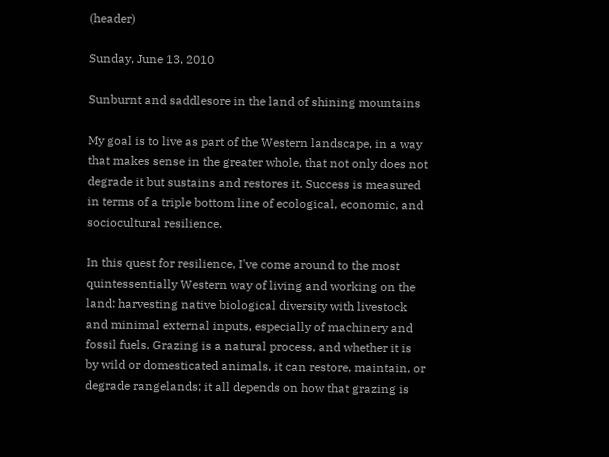(header)

Sunday, June 13, 2010

Sunburnt and saddlesore in the land of shining mountains

My goal is to live as part of the Western landscape, in a way that makes sense in the greater whole, that not only does not degrade it but sustains and restores it. Success is measured in terms of a triple bottom line of ecological, economic, and sociocultural resilience.

In this quest for resilience, I've come around to the most quintessentially Western way of living and working on the land: harvesting native biological diversity with livestock and minimal external inputs, especially of machinery and fossil fuels. Grazing is a natural process, and whether it is by wild or domesticated animals, it can restore, maintain, or degrade rangelands; it all depends on how that grazing is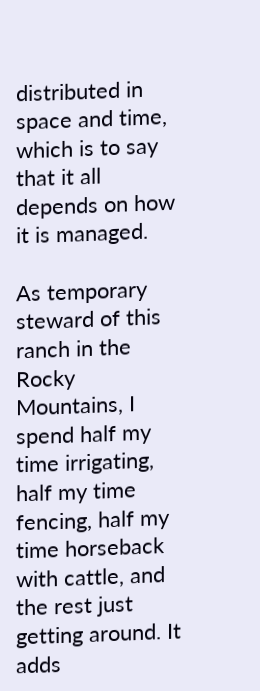distributed in space and time, which is to say that it all depends on how it is managed.

As temporary steward of this ranch in the Rocky Mountains, I spend half my time irrigating, half my time fencing, half my time horseback with cattle, and the rest just getting around. It adds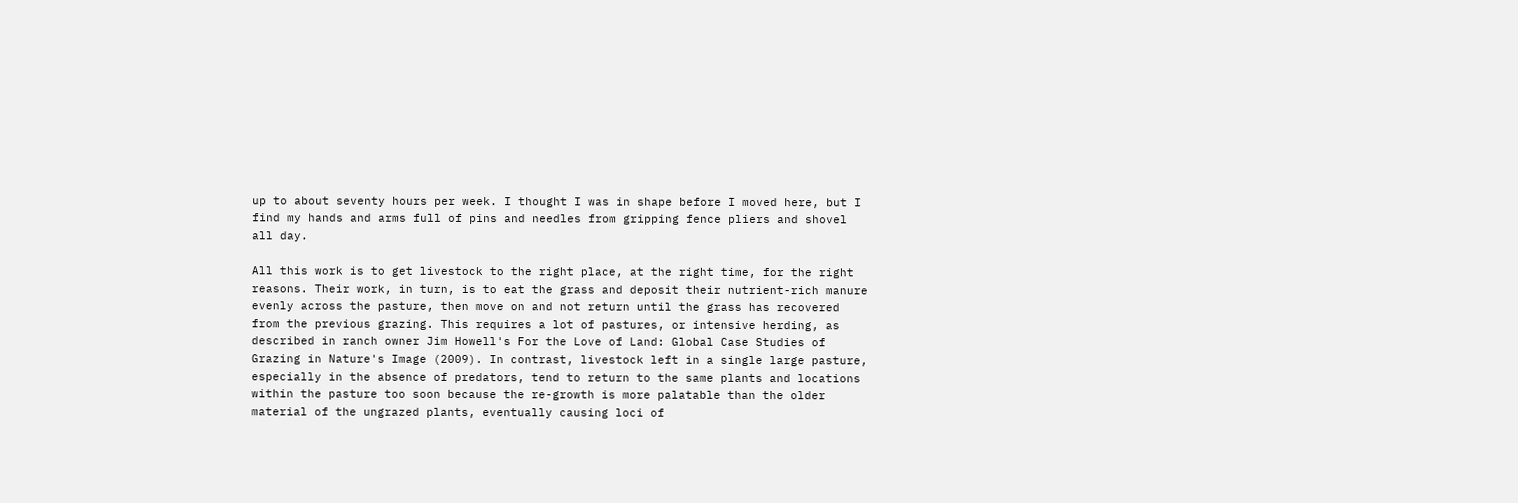up to about seventy hours per week. I thought I was in shape before I moved here, but I find my hands and arms full of pins and needles from gripping fence pliers and shovel all day.

All this work is to get livestock to the right place, at the right time, for the right reasons. Their work, in turn, is to eat the grass and deposit their nutrient-rich manure evenly across the pasture, then move on and not return until the grass has recovered from the previous grazing. This requires a lot of pastures, or intensive herding, as described in ranch owner Jim Howell's For the Love of Land: Global Case Studies of Grazing in Nature's Image (2009). In contrast, livestock left in a single large pasture, especially in the absence of predators, tend to return to the same plants and locations within the pasture too soon because the re-growth is more palatable than the older material of the ungrazed plants, eventually causing loci of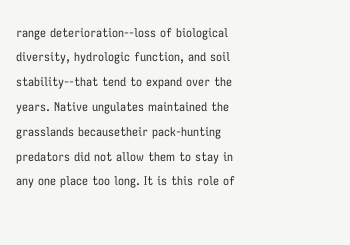range deterioration--loss of biological diversity, hydrologic function, and soil stability--that tend to expand over the years. Native ungulates maintained the grasslands becausetheir pack-hunting predators did not allow them to stay in any one place too long. It is this role of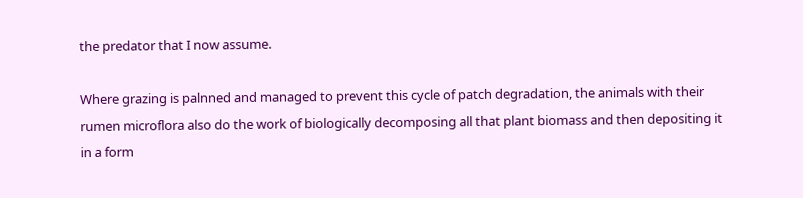the predator that I now assume.

Where grazing is palnned and managed to prevent this cycle of patch degradation, the animals with their rumen microflora also do the work of biologically decomposing all that plant biomass and then depositing it in a form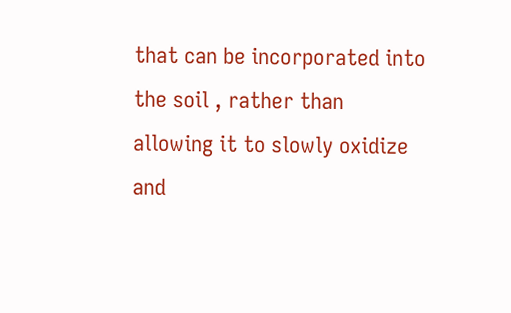that can be incorporated into the soil , rather than allowing it to slowly oxidize and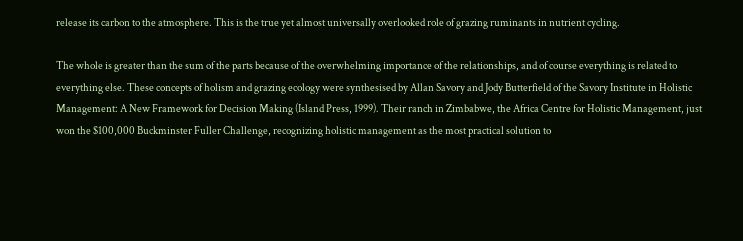release its carbon to the atmosphere. This is the true yet almost universally overlooked role of grazing ruminants in nutrient cycling.

The whole is greater than the sum of the parts because of the overwhelming importance of the relationships, and of course everything is related to everything else. These concepts of holism and grazing ecology were synthesised by Allan Savory and Jody Butterfield of the Savory Institute in Holistic Management: A New Framework for Decision Making (Island Press, 1999). Their ranch in Zimbabwe, the Africa Centre for Holistic Management, just won the $100,000 Buckminster Fuller Challenge, recognizing holistic management as the most practical solution to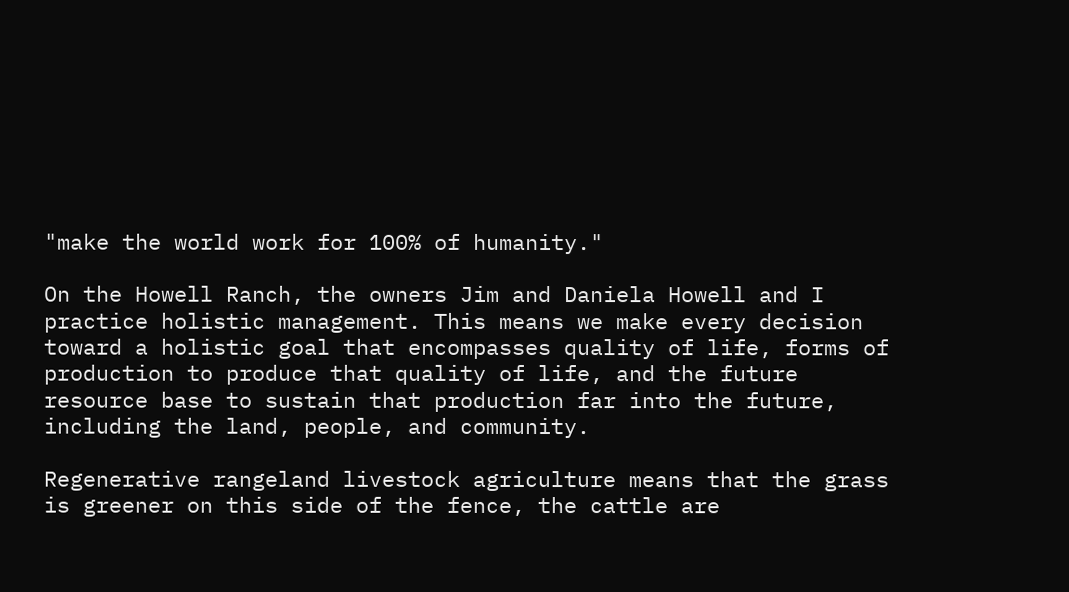"make the world work for 100% of humanity."

On the Howell Ranch, the owners Jim and Daniela Howell and I practice holistic management. This means we make every decision toward a holistic goal that encompasses quality of life, forms of production to produce that quality of life, and the future resource base to sustain that production far into the future, including the land, people, and community.

Regenerative rangeland livestock agriculture means that the grass is greener on this side of the fence, the cattle are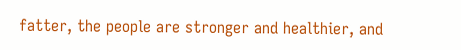fatter, the people are stronger and healthier, and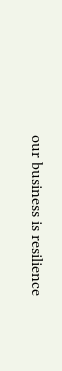our business is resilience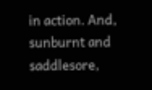in action. And, sunburnt and saddlesore,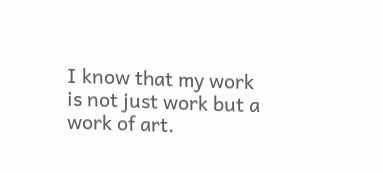I know that my work is not just work but a work of art.